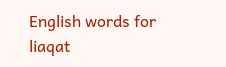English words for liaqat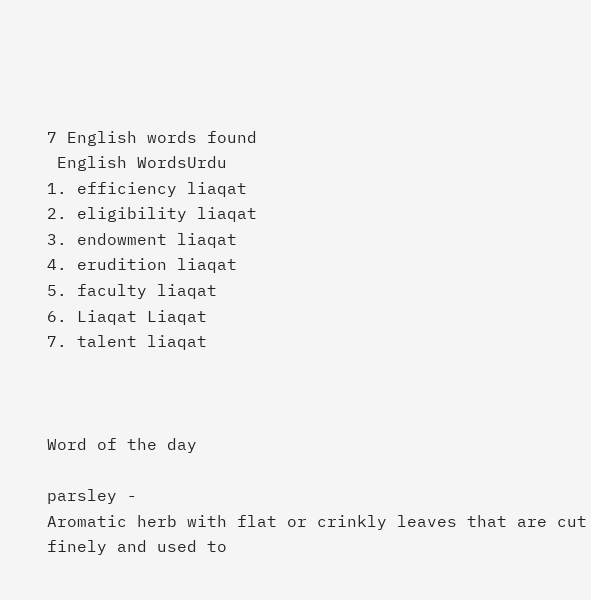7 English words found
 English WordsUrdu
1. efficiency liaqat
2. eligibility liaqat
3. endowment liaqat
4. erudition liaqat
5. faculty liaqat
6. Liaqat Liaqat
7. talent liaqat



Word of the day

parsley -
Aromatic herb with flat or crinkly leaves that are cut finely and used to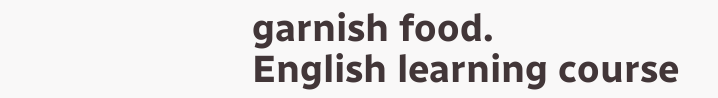garnish food.
English learning course